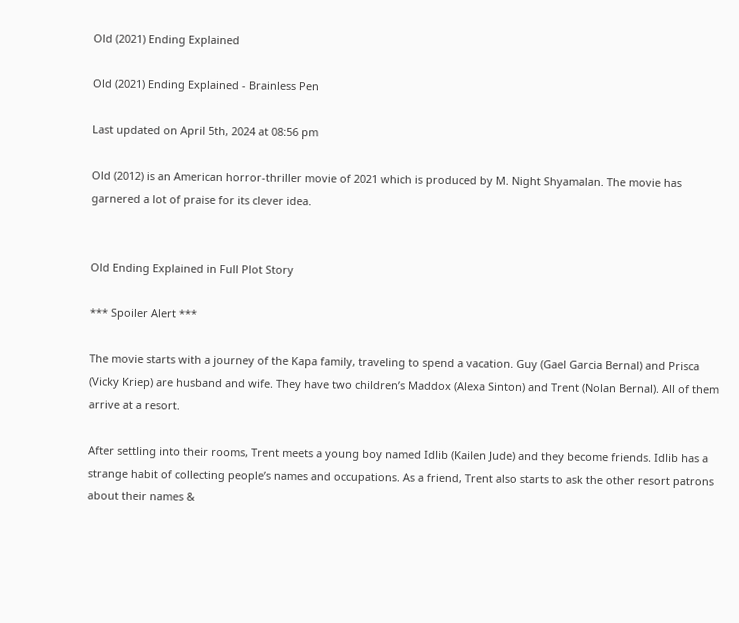Old (2021) Ending Explained

Old (2021) Ending Explained - Brainless Pen

Last updated on April 5th, 2024 at 08:56 pm

Old (2012) is an American horror-thriller movie of 2021 which is produced by M. Night Shyamalan. The movie has garnered a lot of praise for its clever idea.


Old Ending Explained in Full Plot Story

*** Spoiler Alert ***

The movie starts with a journey of the Kapa family, traveling to spend a vacation. Guy (Gael Garcia Bernal) and Prisca (Vicky Kriep) are husband and wife. They have two children’s Maddox (Alexa Sinton) and Trent (Nolan Bernal). All of them arrive at a resort.

After settling into their rooms, Trent meets a young boy named Idlib (Kailen Jude) and they become friends. Idlib has a strange habit of collecting people’s names and occupations. As a friend, Trent also starts to ask the other resort patrons about their names &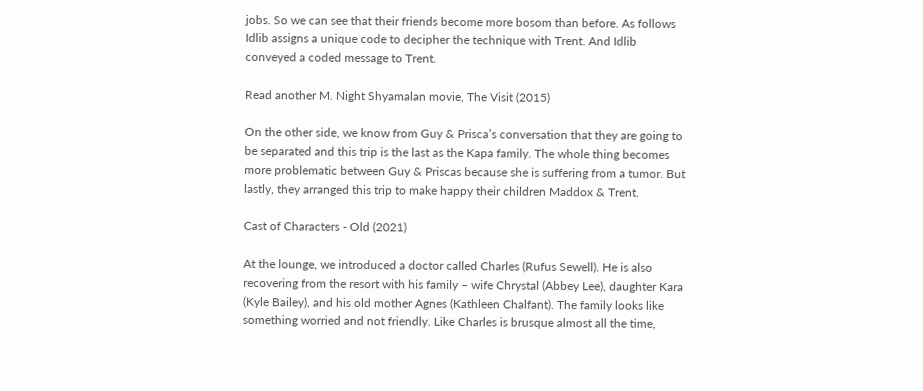jobs. So we can see that their friends become more bosom than before. As follows Idlib assigns a unique code to decipher the technique with Trent. And Idlib conveyed a coded message to Trent.

Read another M. Night Shyamalan movie, The Visit (2015)

On the other side, we know from Guy & Prisca’s conversation that they are going to be separated and this trip is the last as the Kapa family. The whole thing becomes more problematic between Guy & Priscas because she is suffering from a tumor. But lastly, they arranged this trip to make happy their children Maddox & Trent.

Cast of Characters - Old (2021)

At the lounge, we introduced a doctor called Charles (Rufus Sewell). He is also recovering from the resort with his family – wife Chrystal (Abbey Lee), daughter Kara (Kyle Bailey), and his old mother Agnes (Kathleen Chalfant). The family looks like something worried and not friendly. Like Charles is brusque almost all the time,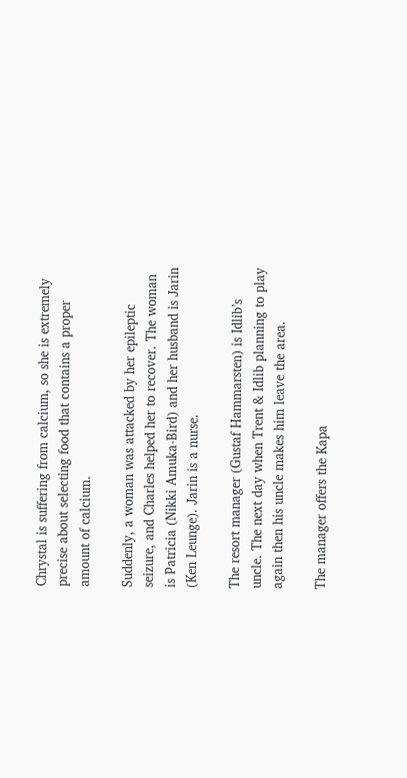Chrystal is suffering from calcium, so she is extremely precise about selecting food that contains a proper amount of calcium.

Suddenly, a woman was attacked by her epileptic seizure, and Charles helped her to recover. The woman is Patricia (Nikki Amuka-Bird) and her husband is Jarin (Ken Leunge). Jarin is a nurse.

The resort manager (Gustaf Hammarsten) is Idlib’s uncle. The next day when Trent & Idlib planning to play again then his uncle makes him leave the area.

The manager offers the Kapa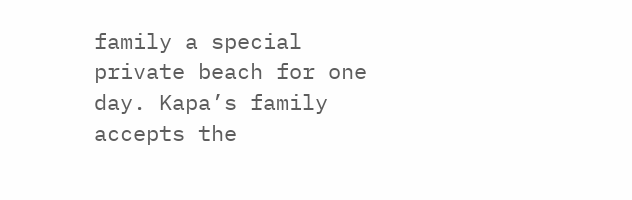family a special private beach for one day. Kapa’s family accepts the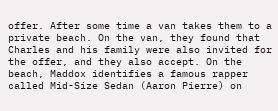offer. After some time a van takes them to a private beach. On the van, they found that Charles and his family were also invited for the offer, and they also accept. On the beach, Maddox identifies a famous rapper called Mid-Size Sedan (Aaron Pierre) on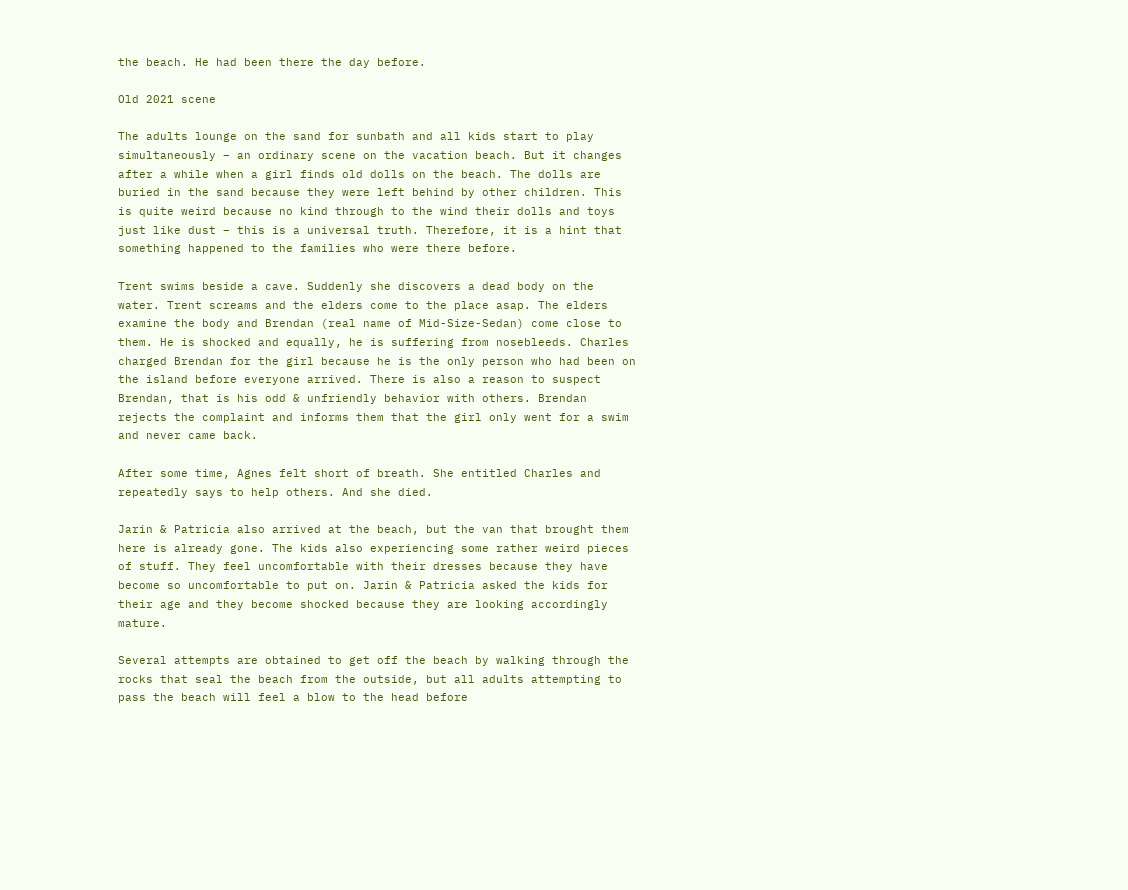the beach. He had been there the day before.

Old 2021 scene

The adults lounge on the sand for sunbath and all kids start to play simultaneously – an ordinary scene on the vacation beach. But it changes after a while when a girl finds old dolls on the beach. The dolls are buried in the sand because they were left behind by other children. This is quite weird because no kind through to the wind their dolls and toys just like dust – this is a universal truth. Therefore, it is a hint that something happened to the families who were there before.

Trent swims beside a cave. Suddenly she discovers a dead body on the water. Trent screams and the elders come to the place asap. The elders examine the body and Brendan (real name of Mid-Size-Sedan) come close to them. He is shocked and equally, he is suffering from nosebleeds. Charles charged Brendan for the girl because he is the only person who had been on the island before everyone arrived. There is also a reason to suspect Brendan, that is his odd & unfriendly behavior with others. Brendan rejects the complaint and informs them that the girl only went for a swim and never came back.

After some time, Agnes felt short of breath. She entitled Charles and repeatedly says to help others. And she died.

Jarin & Patricia also arrived at the beach, but the van that brought them here is already gone. The kids also experiencing some rather weird pieces of stuff. They feel uncomfortable with their dresses because they have become so uncomfortable to put on. Jarin & Patricia asked the kids for their age and they become shocked because they are looking accordingly mature.

Several attempts are obtained to get off the beach by walking through the rocks that seal the beach from the outside, but all adults attempting to pass the beach will feel a blow to the head before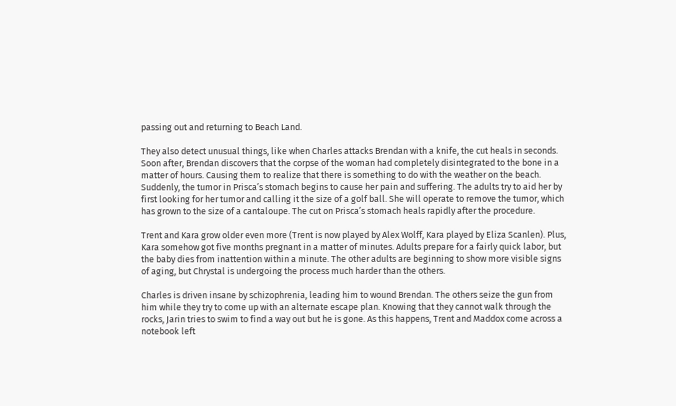passing out and returning to Beach Land.

They also detect unusual things, like when Charles attacks Brendan with a knife, the cut heals in seconds. Soon after, Brendan discovers that the corpse of the woman had completely disintegrated to the bone in a matter of hours. Causing them to realize that there is something to do with the weather on the beach. Suddenly, the tumor in Prisca’s stomach begins to cause her pain and suffering. The adults try to aid her by first looking for her tumor and calling it the size of a golf ball. She will operate to remove the tumor, which has grown to the size of a cantaloupe. The cut on Prisca’s stomach heals rapidly after the procedure.

Trent and Kara grow older even more (Trent is now played by Alex Wolff, Kara played by Eliza Scanlen). Plus, Kara somehow got five months pregnant in a matter of minutes. Adults prepare for a fairly quick labor, but the baby dies from inattention within a minute. The other adults are beginning to show more visible signs of aging, but Chrystal is undergoing the process much harder than the others.

Charles is driven insane by schizophrenia, leading him to wound Brendan. The others seize the gun from him while they try to come up with an alternate escape plan. Knowing that they cannot walk through the rocks, Jarin tries to swim to find a way out but he is gone. As this happens, Trent and Maddox come across a notebook left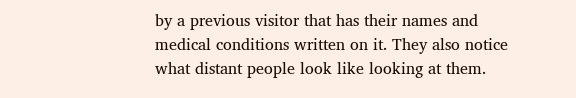by a previous visitor that has their names and medical conditions written on it. They also notice what distant people look like looking at them.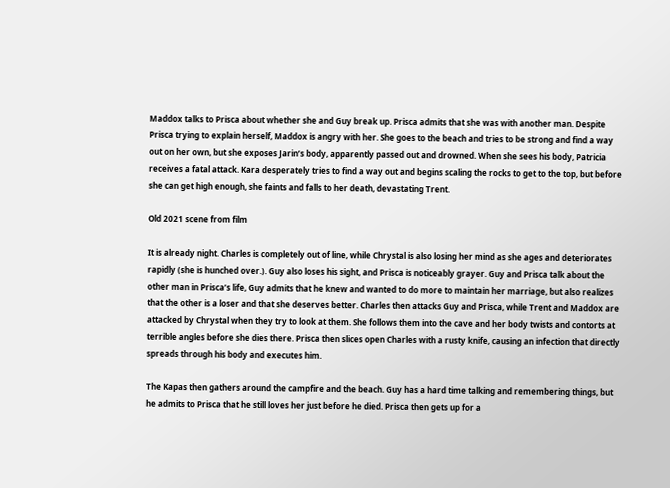Maddox talks to Prisca about whether she and Guy break up. Prisca admits that she was with another man. Despite Prisca trying to explain herself, Maddox is angry with her. She goes to the beach and tries to be strong and find a way out on her own, but she exposes Jarin’s body, apparently passed out and drowned. When she sees his body, Patricia receives a fatal attack. Kara desperately tries to find a way out and begins scaling the rocks to get to the top, but before she can get high enough, she faints and falls to her death, devastating Trent.

Old 2021 scene from film

It is already night. Charles is completely out of line, while Chrystal is also losing her mind as she ages and deteriorates rapidly (she is hunched over.). Guy also loses his sight, and Prisca is noticeably grayer. Guy and Prisca talk about the other man in Prisca’s life, Guy admits that he knew and wanted to do more to maintain her marriage, but also realizes that the other is a loser and that she deserves better. Charles then attacks Guy and Prisca, while Trent and Maddox are attacked by Chrystal when they try to look at them. She follows them into the cave and her body twists and contorts at terrible angles before she dies there. Prisca then slices open Charles with a rusty knife, causing an infection that directly spreads through his body and executes him.

The Kapas then gathers around the campfire and the beach. Guy has a hard time talking and remembering things, but he admits to Prisca that he still loves her just before he died. Prisca then gets up for a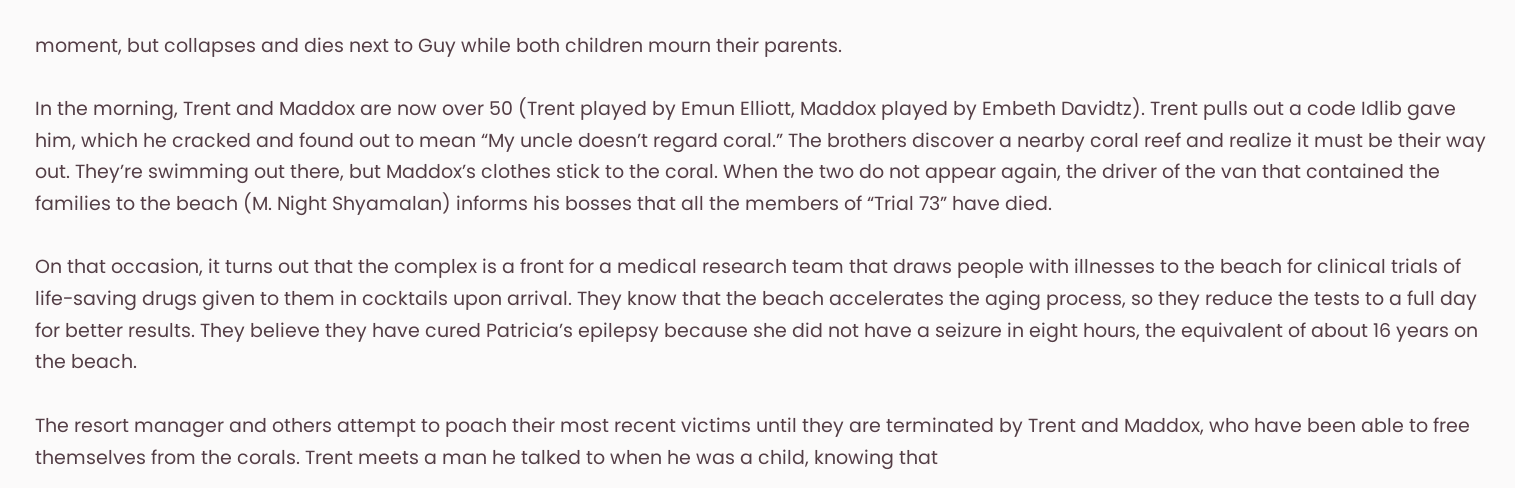moment, but collapses and dies next to Guy while both children mourn their parents.

In the morning, Trent and Maddox are now over 50 (Trent played by Emun Elliott, Maddox played by Embeth Davidtz). Trent pulls out a code Idlib gave him, which he cracked and found out to mean “My uncle doesn’t regard coral.” The brothers discover a nearby coral reef and realize it must be their way out. They’re swimming out there, but Maddox’s clothes stick to the coral. When the two do not appear again, the driver of the van that contained the families to the beach (M. Night Shyamalan) informs his bosses that all the members of “Trial 73” have died.

On that occasion, it turns out that the complex is a front for a medical research team that draws people with illnesses to the beach for clinical trials of life-saving drugs given to them in cocktails upon arrival. They know that the beach accelerates the aging process, so they reduce the tests to a full day for better results. They believe they have cured Patricia’s epilepsy because she did not have a seizure in eight hours, the equivalent of about 16 years on the beach.

The resort manager and others attempt to poach their most recent victims until they are terminated by Trent and Maddox, who have been able to free themselves from the corals. Trent meets a man he talked to when he was a child, knowing that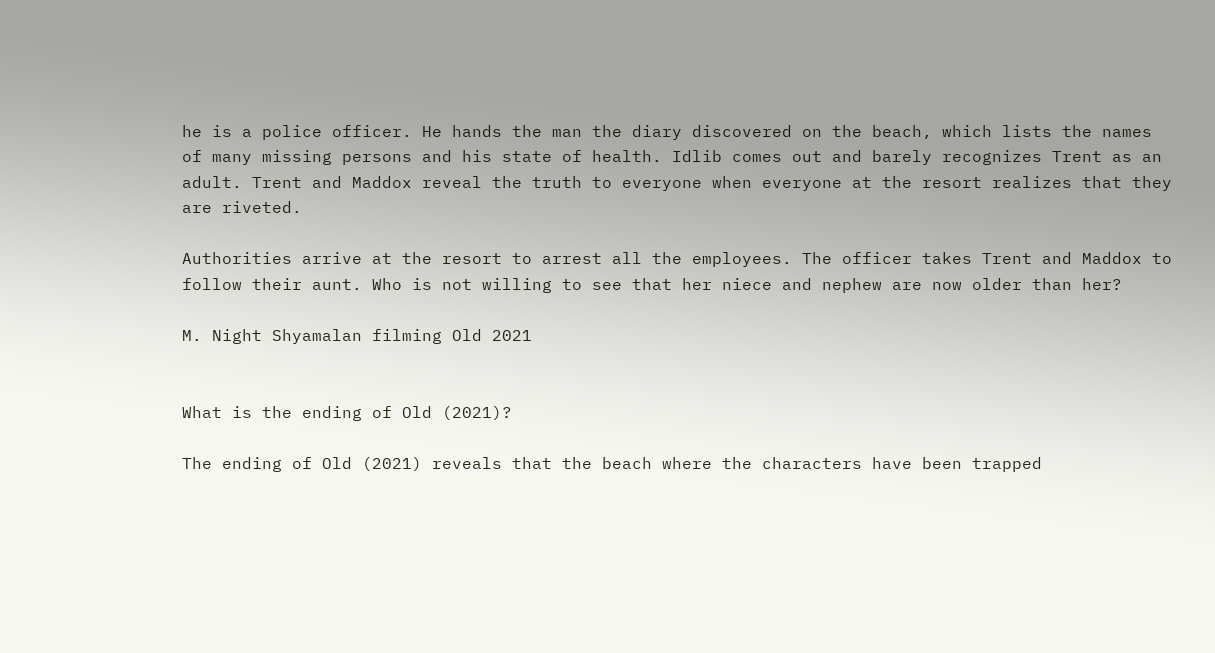he is a police officer. He hands the man the diary discovered on the beach, which lists the names of many missing persons and his state of health. Idlib comes out and barely recognizes Trent as an adult. Trent and Maddox reveal the truth to everyone when everyone at the resort realizes that they are riveted.

Authorities arrive at the resort to arrest all the employees. The officer takes Trent and Maddox to follow their aunt. Who is not willing to see that her niece and nephew are now older than her?

M. Night Shyamalan filming Old 2021


What is the ending of Old (2021)?

The ending of Old (2021) reveals that the beach where the characters have been trapped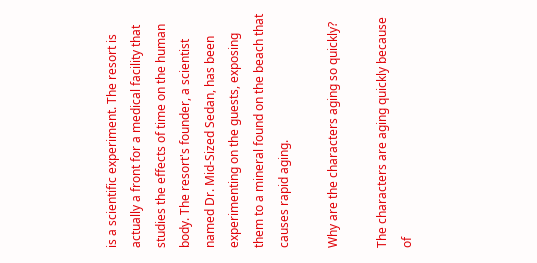is a scientific experiment. The resort is actually a front for a medical facility that studies the effects of time on the human body. The resort's founder, a scientist named Dr. Mid-Sized Sedan, has been experimenting on the guests, exposing them to a mineral found on the beach that causes rapid aging.

Why are the characters aging so quickly?

The characters are aging quickly because of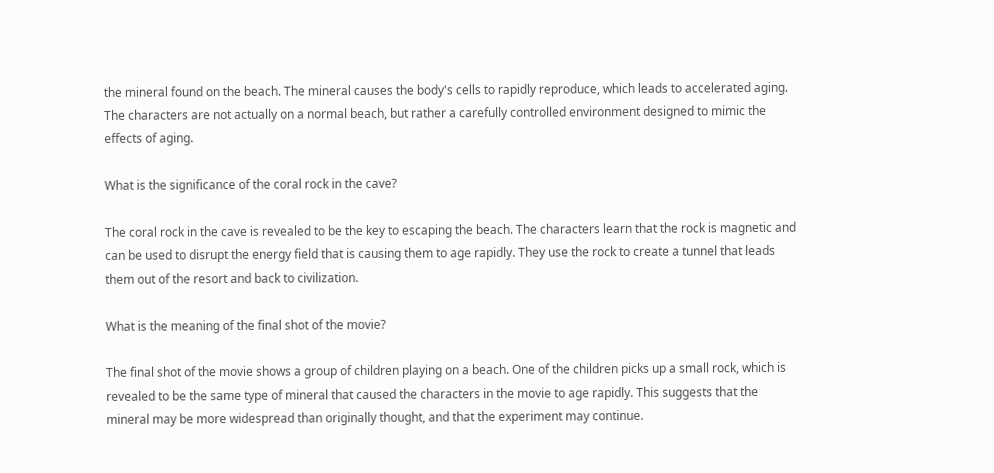the mineral found on the beach. The mineral causes the body's cells to rapidly reproduce, which leads to accelerated aging. The characters are not actually on a normal beach, but rather a carefully controlled environment designed to mimic the effects of aging.

What is the significance of the coral rock in the cave?

The coral rock in the cave is revealed to be the key to escaping the beach. The characters learn that the rock is magnetic and can be used to disrupt the energy field that is causing them to age rapidly. They use the rock to create a tunnel that leads them out of the resort and back to civilization.

What is the meaning of the final shot of the movie?

The final shot of the movie shows a group of children playing on a beach. One of the children picks up a small rock, which is revealed to be the same type of mineral that caused the characters in the movie to age rapidly. This suggests that the mineral may be more widespread than originally thought, and that the experiment may continue.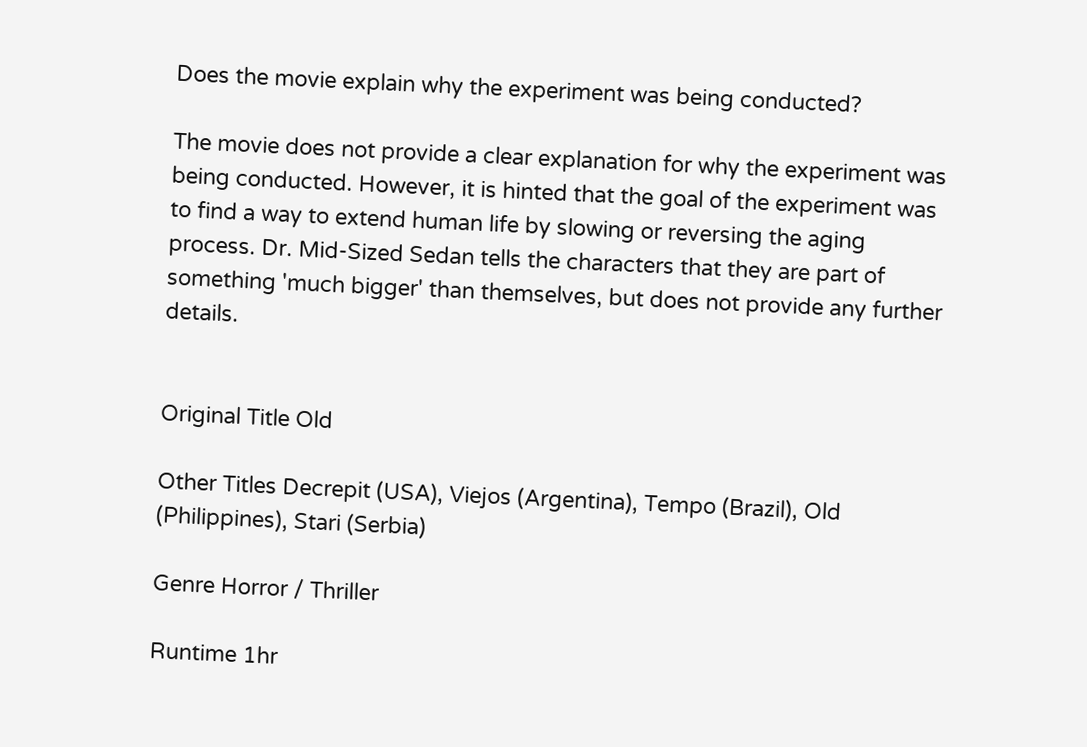Does the movie explain why the experiment was being conducted?

The movie does not provide a clear explanation for why the experiment was being conducted. However, it is hinted that the goal of the experiment was to find a way to extend human life by slowing or reversing the aging process. Dr. Mid-Sized Sedan tells the characters that they are part of something 'much bigger' than themselves, but does not provide any further details.


Original Title Old

Other Titles Decrepit (USA), Viejos (Argentina), Tempo (Brazil), Old (Philippines), Stari (Serbia)

Genre Horror / Thriller

Runtime 1hr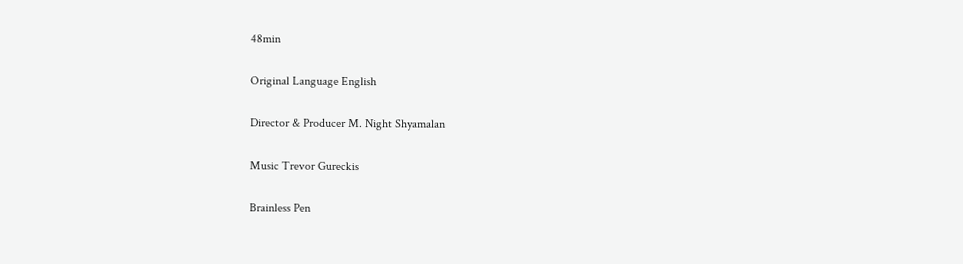48min

Original Language English

Director & Producer M. Night Shyamalan

Music Trevor Gureckis

Brainless Pen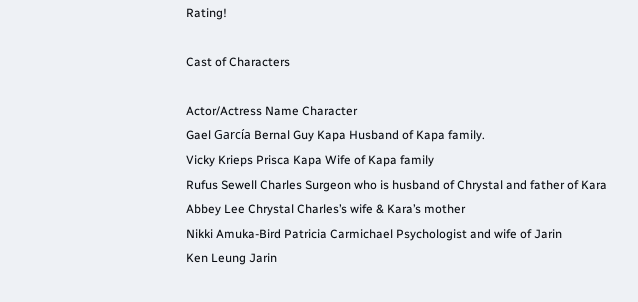Rating!

Cast of Characters

Actor/Actress Name Character
Gael García Bernal Guy Kapa Husband of Kapa family.
Vicky Krieps Prisca Kapa Wife of Kapa family
Rufus Sewell Charles Surgeon who is husband of Chrystal and father of Kara
Abbey Lee Chrystal Charles’s wife & Kara’s mother
Nikki Amuka-Bird Patricia Carmichael Psychologist and wife of Jarin
Ken Leung Jarin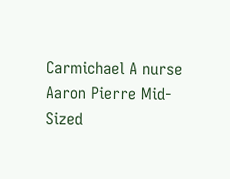Carmichael A nurse
Aaron Pierre Mid-Sized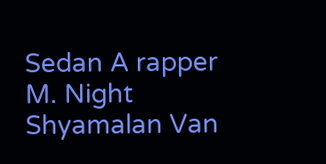Sedan A rapper
M. Night Shyamalan Van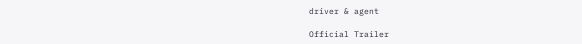driver & agent

Official Trailer